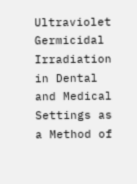Ultraviolet Germicidal Irradiation in Dental and Medical Settings as a Method of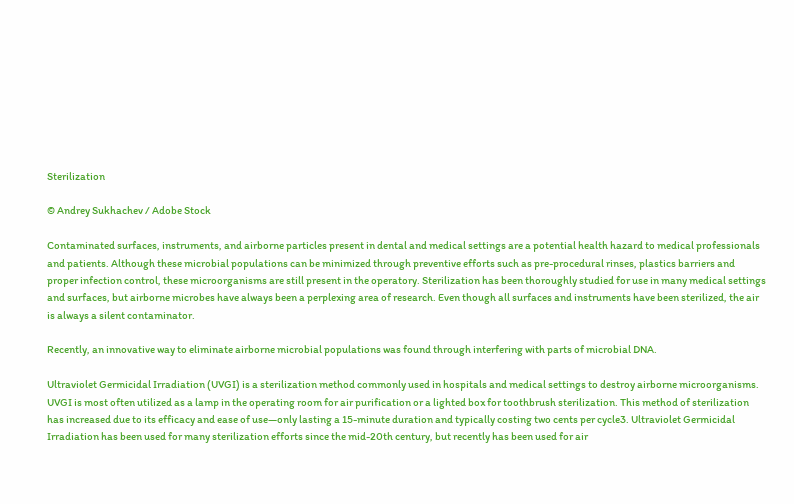Sterilization

© Andrey Sukhachev / Adobe Stock

Contaminated surfaces, instruments, and airborne particles present in dental and medical settings are a potential health hazard to medical professionals and patients. Although these microbial populations can be minimized through preventive efforts such as pre-procedural rinses, plastics barriers and proper infection control, these microorganisms are still present in the operatory. Sterilization has been thoroughly studied for use in many medical settings and surfaces, but airborne microbes have always been a perplexing area of research. Even though all surfaces and instruments have been sterilized, the air is always a silent contaminator.

Recently, an innovative way to eliminate airborne microbial populations was found through interfering with parts of microbial DNA.

Ultraviolet Germicidal Irradiation (UVGI) is a sterilization method commonly used in hospitals and medical settings to destroy airborne microorganisms. UVGI is most often utilized as a lamp in the operating room for air purification or a lighted box for toothbrush sterilization. This method of sterilization has increased due to its efficacy and ease of use—only lasting a 15-minute duration and typically costing two cents per cycle3. Ultraviolet Germicidal Irradiation has been used for many sterilization efforts since the mid-20th century, but recently has been used for air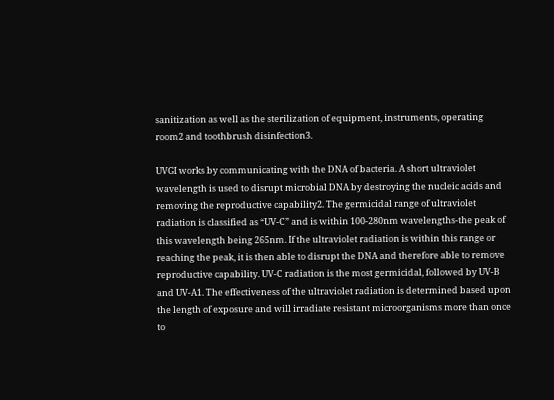sanitization as well as the sterilization of equipment, instruments, operating room2 and toothbrush disinfection3.

UVGI works by communicating with the DNA of bacteria. A short ultraviolet wavelength is used to disrupt microbial DNA by destroying the nucleic acids and removing the reproductive capability2. The germicidal range of ultraviolet radiation is classified as “UV-C” and is within 100-280nm wavelengths-the peak of this wavelength being 265nm. If the ultraviolet radiation is within this range or reaching the peak, it is then able to disrupt the DNA and therefore able to remove reproductive capability. UV-C radiation is the most germicidal, followed by UV-B and UV-A1. The effectiveness of the ultraviolet radiation is determined based upon the length of exposure and will irradiate resistant microorganisms more than once to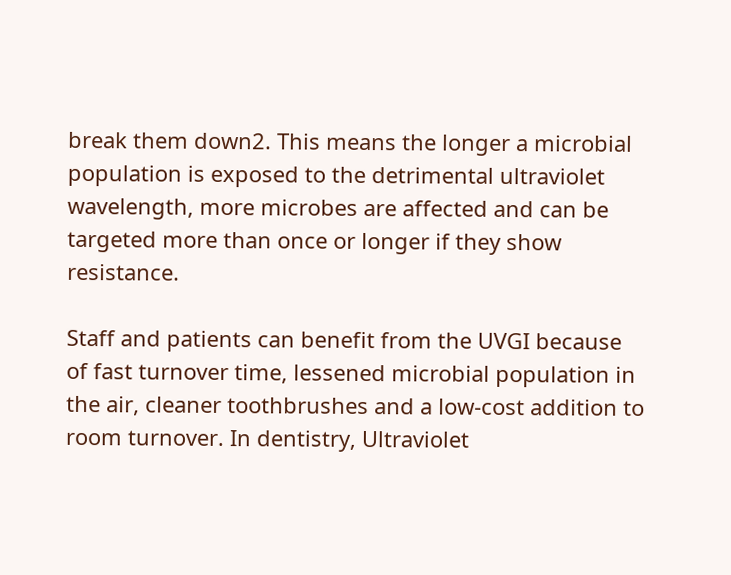break them down2. This means the longer a microbial population is exposed to the detrimental ultraviolet wavelength, more microbes are affected and can be targeted more than once or longer if they show resistance.

Staff and patients can benefit from the UVGI because of fast turnover time, lessened microbial population in the air, cleaner toothbrushes and a low-cost addition to room turnover. In dentistry, Ultraviolet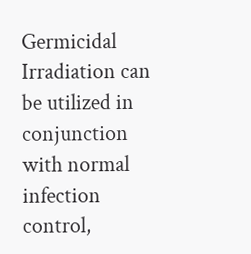Germicidal Irradiation can be utilized in conjunction with normal infection control,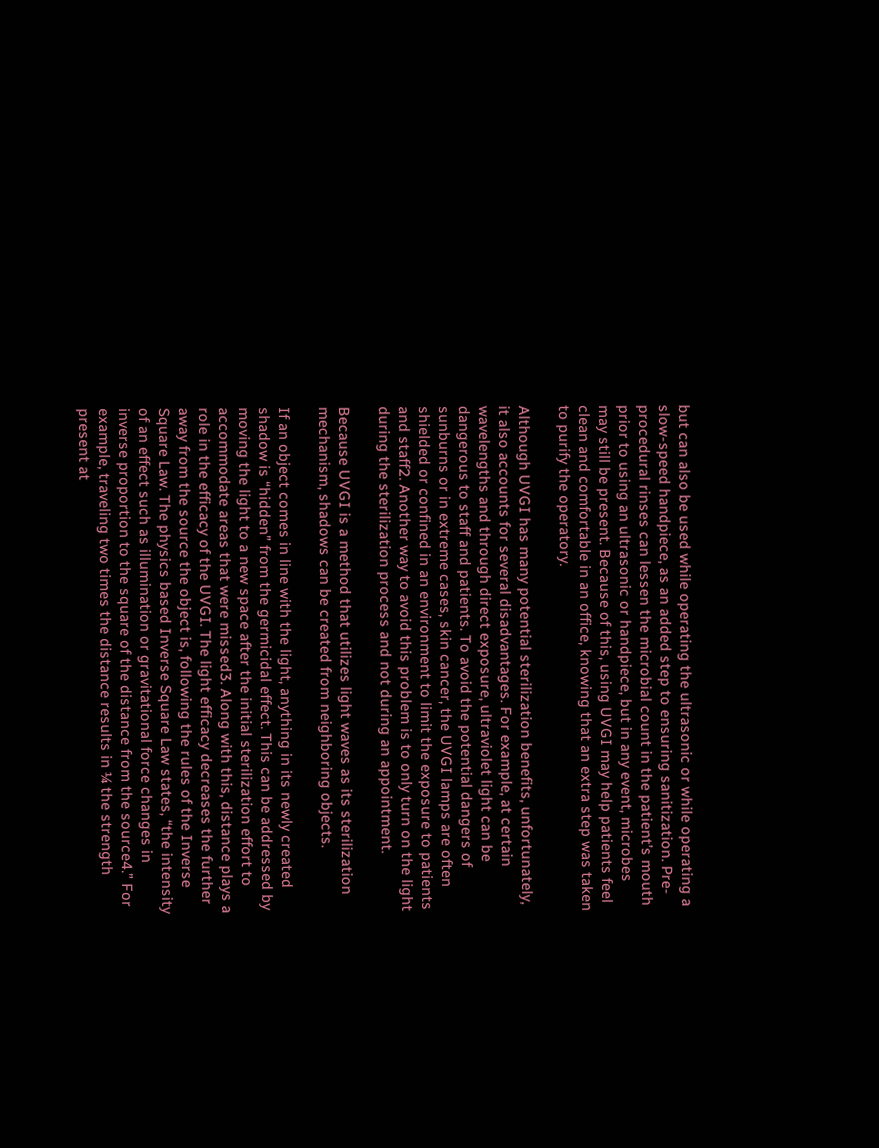but can also be used while operating the ultrasonic or while operating a slow-speed handpiece, as an added step to ensuring sanitization. Pre-procedural rinses can lessen the microbial count in the patient’s mouth prior to using an ultrasonic or handpiece, but in any event, microbes may still be present. Because of this, using UVGI may help patients feel clean and comfortable in an office, knowing that an extra step was taken to purify the operatory.

Although UVGI has many potential sterilization benefits, unfortunately, it also accounts for several disadvantages. For example, at certain wavelengths and through direct exposure, ultraviolet light can be dangerous to staff and patients. To avoid the potential dangers of sunburns or in extreme cases, skin cancer, the UVGI lamps are often shielded or confined in an environment to limit the exposure to patients and staff2. Another way to avoid this problem is to only turn on the light during the sterilization process and not during an appointment.

Because UVGI is a method that utilizes light waves as its sterilization mechanism, shadows can be created from neighboring objects.

If an object comes in line with the light, anything in its newly created shadow is “hidden” from the germicidal effect. This can be addressed by moving the light to a new space after the initial sterilization effort to accommodate areas that were missed3. Along with this, distance plays a role in the efficacy of the UVGI. The light efficacy decreases the further away from the source the object is, following the rules of the Inverse Square Law. The physics based Inverse Square Law states, “the intensity of an effect such as illumination or gravitational force changes in inverse proportion to the square of the distance from the source4.” For example, traveling two times the distance results in ¼ the strength present at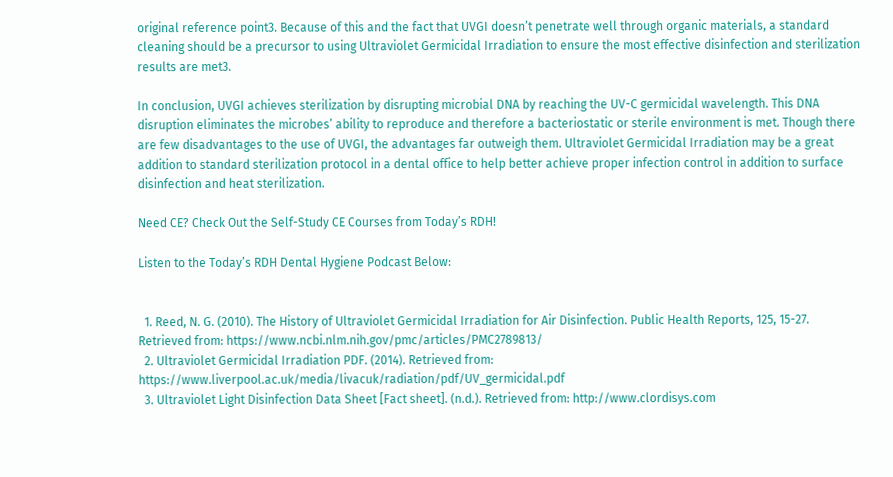original reference point3. Because of this and the fact that UVGI doesn’t penetrate well through organic materials, a standard cleaning should be a precursor to using Ultraviolet Germicidal Irradiation to ensure the most effective disinfection and sterilization results are met3.

In conclusion, UVGI achieves sterilization by disrupting microbial DNA by reaching the UV-C germicidal wavelength. This DNA disruption eliminates the microbes’ ability to reproduce and therefore a bacteriostatic or sterile environment is met. Though there are few disadvantages to the use of UVGI, the advantages far outweigh them. Ultraviolet Germicidal Irradiation may be a great addition to standard sterilization protocol in a dental office to help better achieve proper infection control in addition to surface disinfection and heat sterilization.

Need CE? Check Out the Self-Study CE Courses from Today’s RDH!

Listen to the Today’s RDH Dental Hygiene Podcast Below:


  1. Reed, N. G. (2010). The History of Ultraviolet Germicidal Irradiation for Air Disinfection. Public Health Reports, 125, 15-27. Retrieved from: https://www.ncbi.nlm.nih.gov/pmc/articles/PMC2789813/
  2. Ultraviolet Germicidal Irradiation PDF. (2014). Retrieved from: https://www.liverpool.ac.uk/media/livacuk/radiation/pdf/UV_germicidal.pdf
  3. Ultraviolet Light Disinfection Data Sheet [Fact sheet]. (n.d.). Retrieved from: http://www.clordisys.com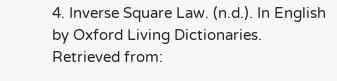4. Inverse Square Law. (n.d.). In English by Oxford Living Dictionaries. Retrieved from: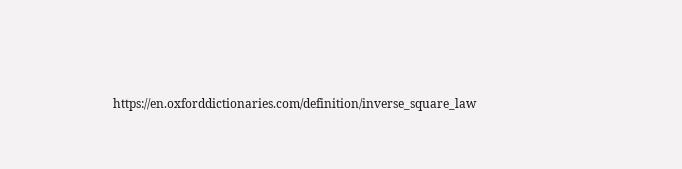https://en.oxforddictionaries.com/definition/inverse_square_law